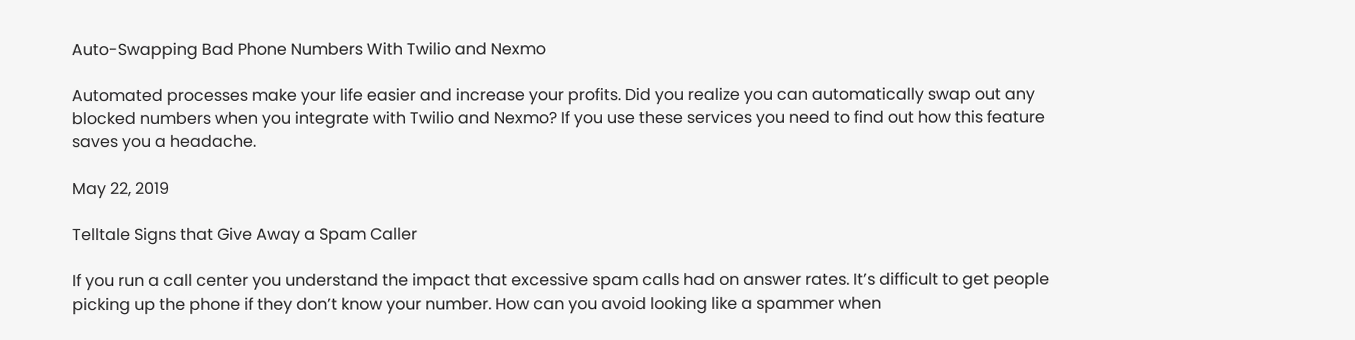Auto-Swapping Bad Phone Numbers With Twilio and Nexmo

Automated processes make your life easier and increase your profits. Did you realize you can automatically swap out any blocked numbers when you integrate with Twilio and Nexmo? If you use these services you need to find out how this feature saves you a headache.

May 22, 2019

Telltale Signs that Give Away a Spam Caller

If you run a call center you understand the impact that excessive spam calls had on answer rates. It’s difficult to get people picking up the phone if they don’t know your number. How can you avoid looking like a spammer when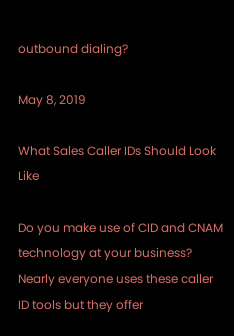outbound dialing?

May 8, 2019

What Sales Caller IDs Should Look Like

Do you make use of CID and CNAM technology at your business? Nearly everyone uses these caller ID tools but they offer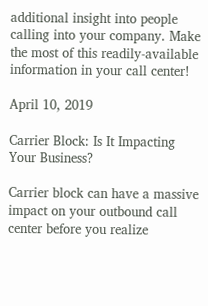additional insight into people calling into your company. Make the most of this readily-available information in your call center!

April 10, 2019

Carrier Block: Is It Impacting Your Business?

Carrier block can have a massive impact on your outbound call center before you realize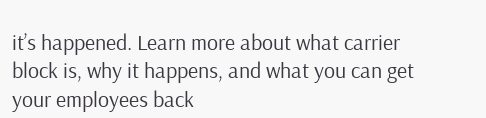it’s happened. Learn more about what carrier block is, why it happens, and what you can get your employees back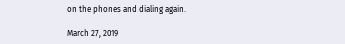on the phones and dialing again.

March 27, 2019